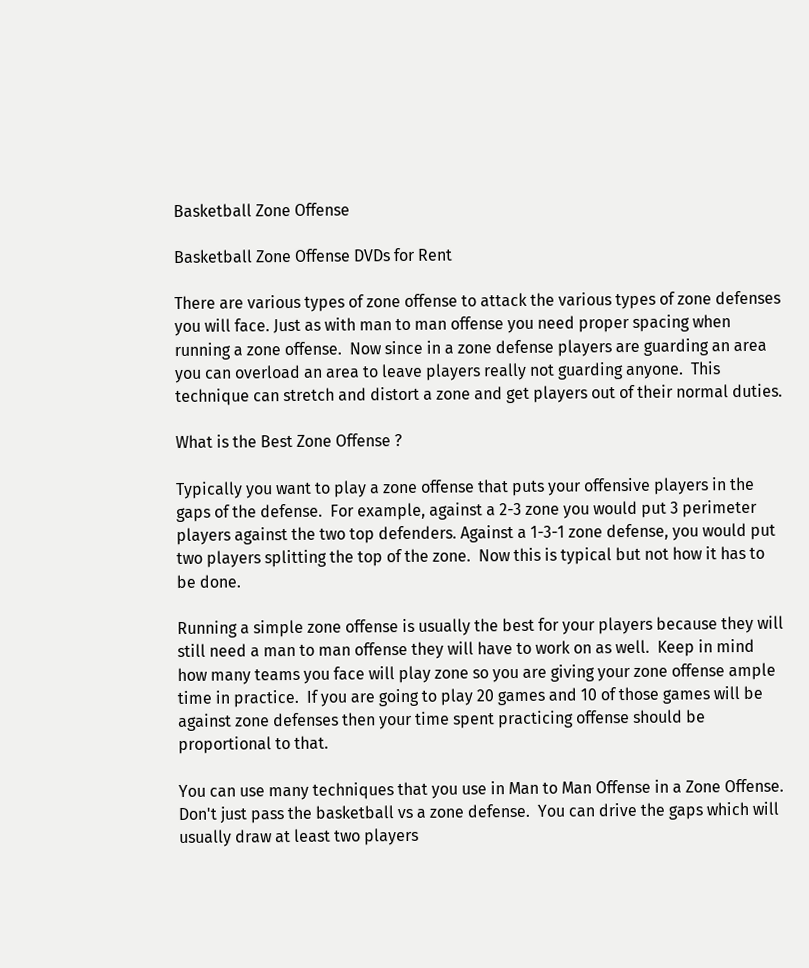Basketball Zone Offense

Basketball Zone Offense DVDs for Rent

There are various types of zone offense to attack the various types of zone defenses you will face. Just as with man to man offense you need proper spacing when running a zone offense.  Now since in a zone defense players are guarding an area you can overload an area to leave players really not guarding anyone.  This technique can stretch and distort a zone and get players out of their normal duties.

What is the Best Zone Offense ?

Typically you want to play a zone offense that puts your offensive players in the gaps of the defense.  For example, against a 2-3 zone you would put 3 perimeter players against the two top defenders. Against a 1-3-1 zone defense, you would put two players splitting the top of the zone.  Now this is typical but not how it has to be done.

Running a simple zone offense is usually the best for your players because they will still need a man to man offense they will have to work on as well.  Keep in mind how many teams you face will play zone so you are giving your zone offense ample time in practice.  If you are going to play 20 games and 10 of those games will be against zone defenses then your time spent practicing offense should be proportional to that.

You can use many techniques that you use in Man to Man Offense in a Zone Offense.  Don't just pass the basketball vs a zone defense.  You can drive the gaps which will usually draw at least two players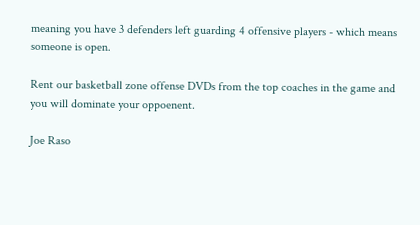meaning you have 3 defenders left guarding 4 offensive players - which means someone is open.

Rent our basketball zone offense DVDs from the top coaches in the game and you will dominate your oppoenent.

Joe Raso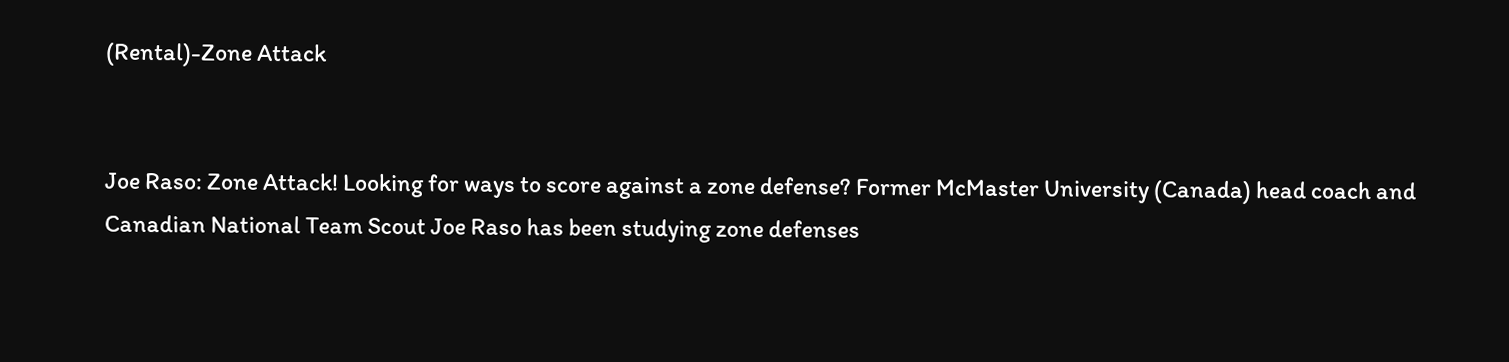(Rental)-Zone Attack


Joe Raso: Zone Attack! Looking for ways to score against a zone defense? Former McMaster University (Canada) head coach and Canadian National Team Scout Joe Raso has been studying zone defenses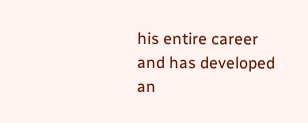his entire career and has developed an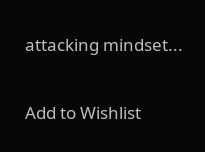attacking mindset...

Add to Wishlist